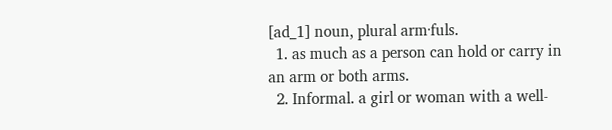[ad_1] noun, plural arm·fuls.
  1. as much as a person can hold or carry in an arm or both arms.
  2. Informal. a girl or woman with a well-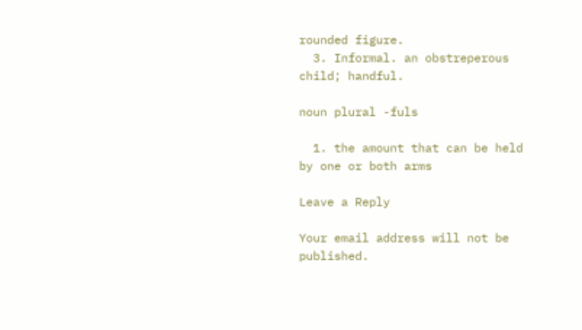rounded figure.
  3. Informal. an obstreperous child; handful.

noun plural -fuls

  1. the amount that can be held by one or both arms

Leave a Reply

Your email address will not be published.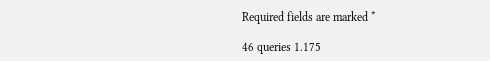Required fields are marked *

46 queries 1.175